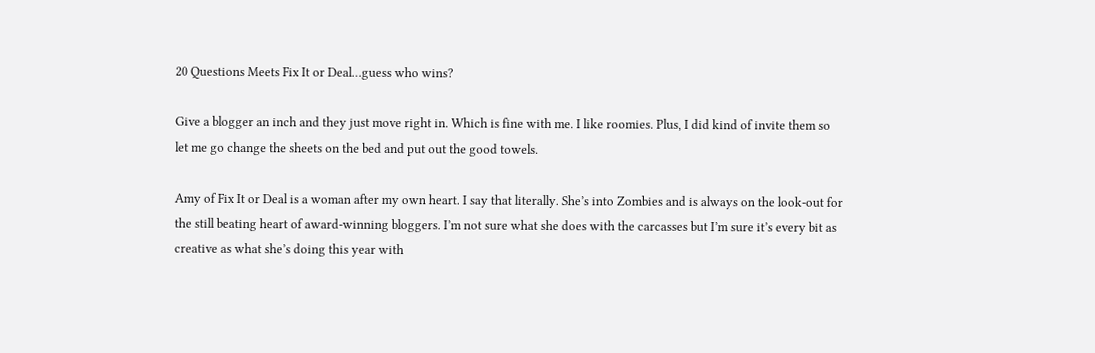20 Questions Meets Fix It or Deal…guess who wins?

Give a blogger an inch and they just move right in. Which is fine with me. I like roomies. Plus, I did kind of invite them so let me go change the sheets on the bed and put out the good towels.

Amy of Fix It or Deal is a woman after my own heart. I say that literally. She’s into Zombies and is always on the look-out for the still beating heart of award-winning bloggers. I’m not sure what she does with the carcasses but I’m sure it’s every bit as creative as what she’s doing this year with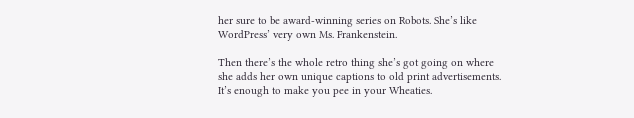her sure to be award-winning series on Robots. She’s like WordPress’ very own Ms. Frankenstein.

Then there’s the whole retro thing she’s got going on where she adds her own unique captions to old print advertisements. It’s enough to make you pee in your Wheaties.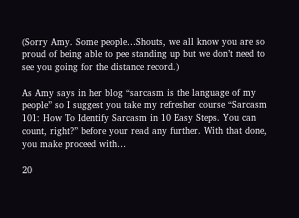(Sorry Amy. Some people…Shouts, we all know you are so proud of being able to pee standing up but we don’t need to see you going for the distance record.)

As Amy says in her blog “sarcasm is the language of my people” so I suggest you take my refresher course “Sarcasm 101: How To Identify Sarcasm in 10 Easy Steps. You can count, right?” before your read any further. With that done, you make proceed with…

20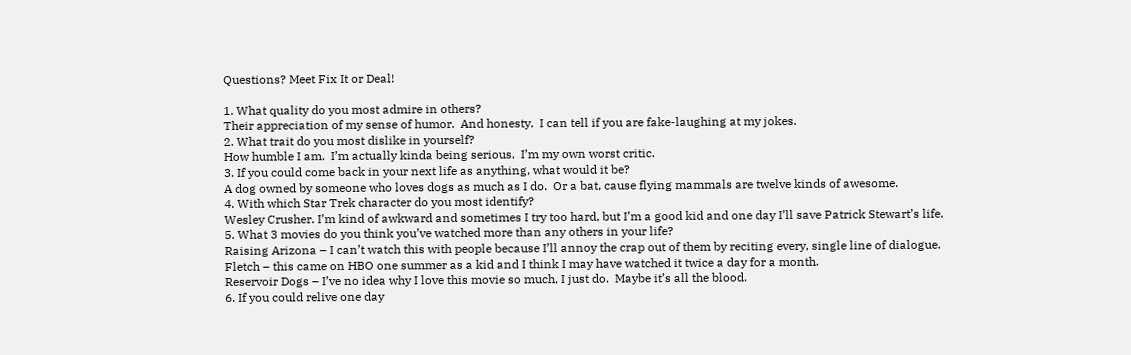Questions? Meet Fix It or Deal!

1. What quality do you most admire in others?
Their appreciation of my sense of humor.  And honesty.  I can tell if you are fake-laughing at my jokes.
2. What trait do you most dislike in yourself?
How humble I am.  I’m actually kinda being serious.  I’m my own worst critic.
3. If you could come back in your next life as anything, what would it be?
A dog owned by someone who loves dogs as much as I do.  Or a bat, cause flying mammals are twelve kinds of awesome.
4. With which Star Trek character do you most identify?
Wesley Crusher. I’m kind of awkward and sometimes I try too hard, but I’m a good kid and one day I’ll save Patrick Stewart’s life.
5. What 3 movies do you think you’ve watched more than any others in your life?
Raising Arizona – I can’t watch this with people because I’ll annoy the crap out of them by reciting every, single line of dialogue.
Fletch – this came on HBO one summer as a kid and I think I may have watched it twice a day for a month.
Reservoir Dogs – I’ve no idea why I love this movie so much, I just do.  Maybe it’s all the blood.
6. If you could relive one day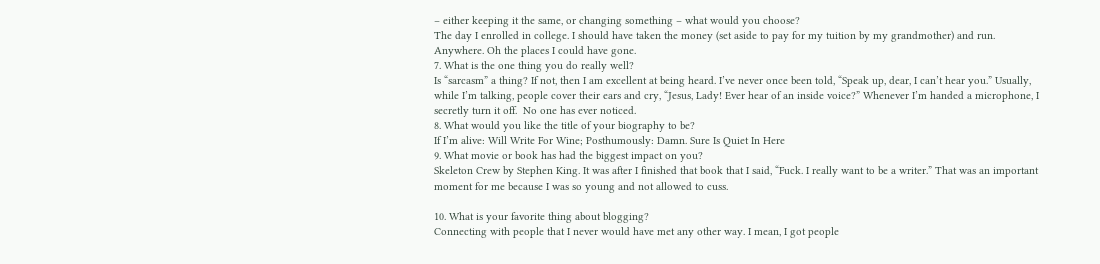– either keeping it the same, or changing something – what would you choose?
The day I enrolled in college. I should have taken the money (set aside to pay for my tuition by my grandmother) and run.  Anywhere. Oh the places I could have gone.
7. What is the one thing you do really well?
Is “sarcasm” a thing? If not, then I am excellent at being heard. I’ve never once been told, “Speak up, dear, I can’t hear you.” Usually, while I’m talking, people cover their ears and cry, “Jesus, Lady! Ever hear of an inside voice?” Whenever I’m handed a microphone, I secretly turn it off.  No one has ever noticed.
8. What would you like the title of your biography to be?
If I’m alive: Will Write For Wine; Posthumously: Damn. Sure Is Quiet In Here
9. What movie or book has had the biggest impact on you?
Skeleton Crew by Stephen King. It was after I finished that book that I said, “Fuck. I really want to be a writer.” That was an important moment for me because I was so young and not allowed to cuss.

10. What is your favorite thing about blogging?
Connecting with people that I never would have met any other way. I mean, I got people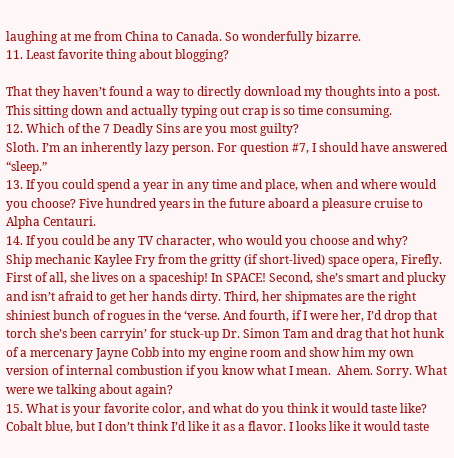laughing at me from China to Canada. So wonderfully bizarre.
11. Least favorite thing about blogging?

That they haven’t found a way to directly download my thoughts into a post. This sitting down and actually typing out crap is so time consuming.
12. Which of the 7 Deadly Sins are you most guilty?
Sloth. I’m an inherently lazy person. For question #7, I should have answered “sleep.”
13. If you could spend a year in any time and place, when and where would you choose? Five hundred years in the future aboard a pleasure cruise to Alpha Centauri.
14. If you could be any TV character, who would you choose and why?
Ship mechanic Kaylee Fry from the gritty (if short-lived) space opera, Firefly. First of all, she lives on a spaceship! In SPACE! Second, she’s smart and plucky and isn’t afraid to get her hands dirty. Third, her shipmates are the right shiniest bunch of rogues in the ‘verse. And fourth, if I were her, I’d drop that torch she’s been carryin’ for stuck-up Dr. Simon Tam and drag that hot hunk of a mercenary Jayne Cobb into my engine room and show him my own version of internal combustion if you know what I mean.  Ahem. Sorry. What were we talking about again?
15. What is your favorite color, and what do you think it would taste like?
Cobalt blue, but I don’t think I’d like it as a flavor. I looks like it would taste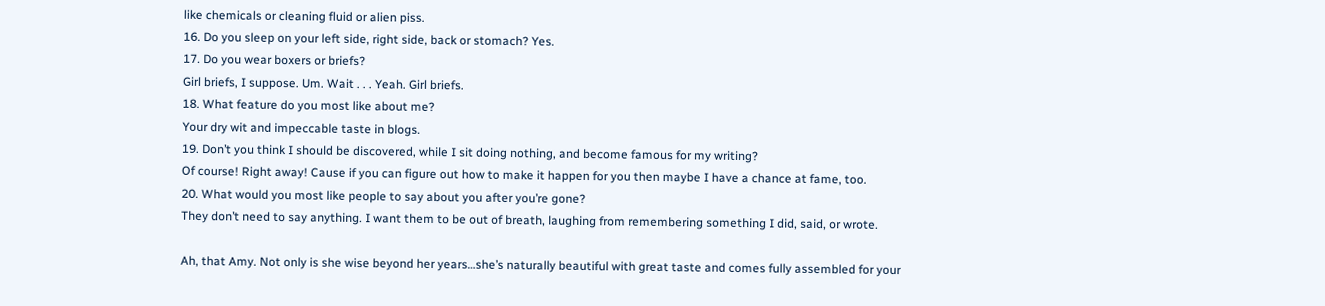like chemicals or cleaning fluid or alien piss.
16. Do you sleep on your left side, right side, back or stomach? Yes.
17. Do you wear boxers or briefs?
Girl briefs, I suppose. Um. Wait . . . Yeah. Girl briefs.
18. What feature do you most like about me?
Your dry wit and impeccable taste in blogs.
19. Don’t you think I should be discovered, while I sit doing nothing, and become famous for my writing?
Of course! Right away! Cause if you can figure out how to make it happen for you then maybe I have a chance at fame, too.
20. What would you most like people to say about you after you’re gone?
They don’t need to say anything. I want them to be out of breath, laughing from remembering something I did, said, or wrote.

Ah, that Amy. Not only is she wise beyond her years…she’s naturally beautiful with great taste and comes fully assembled for your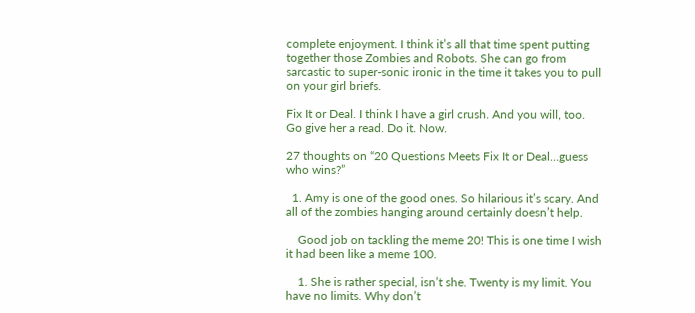complete enjoyment. I think it’s all that time spent putting together those Zombies and Robots. She can go from sarcastic to super-sonic ironic in the time it takes you to pull on your girl briefs.

Fix It or Deal. I think I have a girl crush. And you will, too. Go give her a read. Do it. Now.

27 thoughts on “20 Questions Meets Fix It or Deal…guess who wins?”

  1. Amy is one of the good ones. So hilarious it’s scary. And all of the zombies hanging around certainly doesn’t help.

    Good job on tackling the meme 20! This is one time I wish it had been like a meme 100.

    1. She is rather special, isn’t she. Twenty is my limit. You have no limits. Why don’t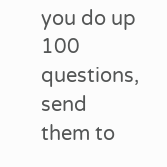you do up 100 questions, send them to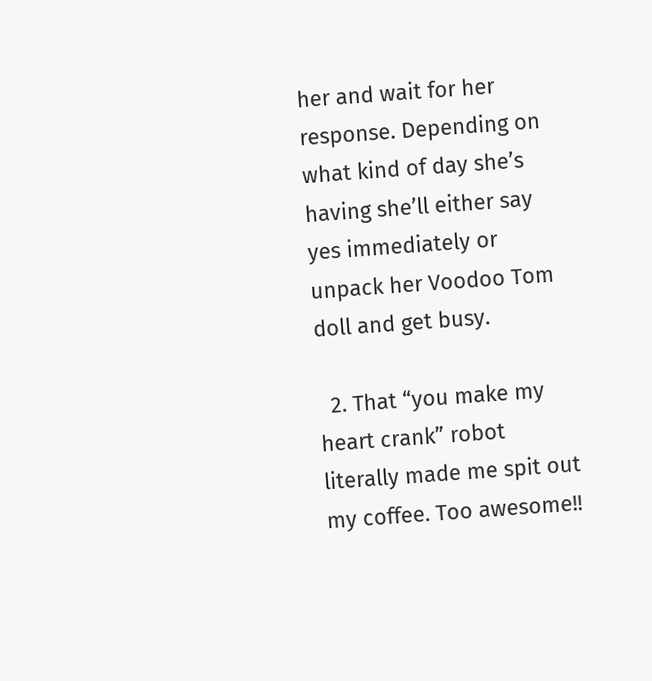her and wait for her response. Depending on what kind of day she’s having she’ll either say yes immediately or unpack her Voodoo Tom doll and get busy.

  2. That “you make my heart crank” robot literally made me spit out my coffee. Too awesome!!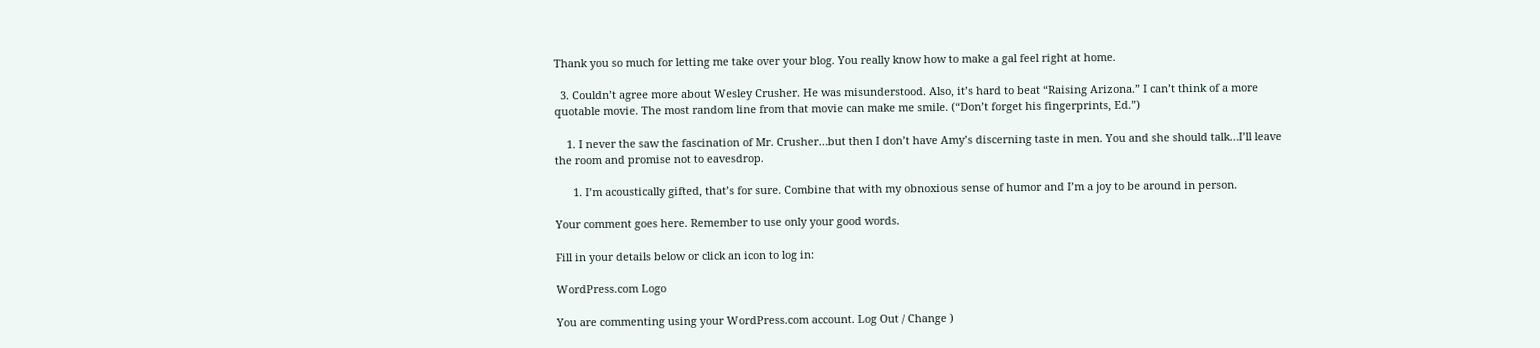Thank you so much for letting me take over your blog. You really know how to make a gal feel right at home.

  3. Couldn’t agree more about Wesley Crusher. He was misunderstood. Also, it’s hard to beat “Raising Arizona.” I can’t think of a more quotable movie. The most random line from that movie can make me smile. (“Don’t forget his fingerprints, Ed.”)

    1. I never the saw the fascination of Mr. Crusher…but then I don’t have Amy’s discerning taste in men. You and she should talk…I’ll leave the room and promise not to eavesdrop.

      1. I’m acoustically gifted, that’s for sure. Combine that with my obnoxious sense of humor and I’m a joy to be around in person.

Your comment goes here. Remember to use only your good words.

Fill in your details below or click an icon to log in:

WordPress.com Logo

You are commenting using your WordPress.com account. Log Out / Change )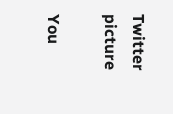Twitter picture

You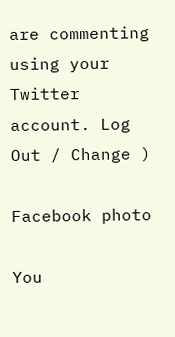are commenting using your Twitter account. Log Out / Change )

Facebook photo

You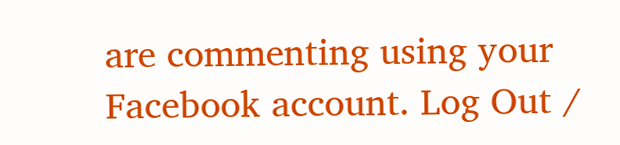are commenting using your Facebook account. Log Out /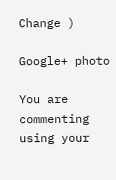Change )

Google+ photo

You are commenting using your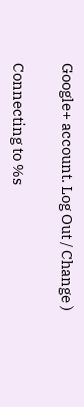Google+ account. Log Out / Change )

Connecting to %s